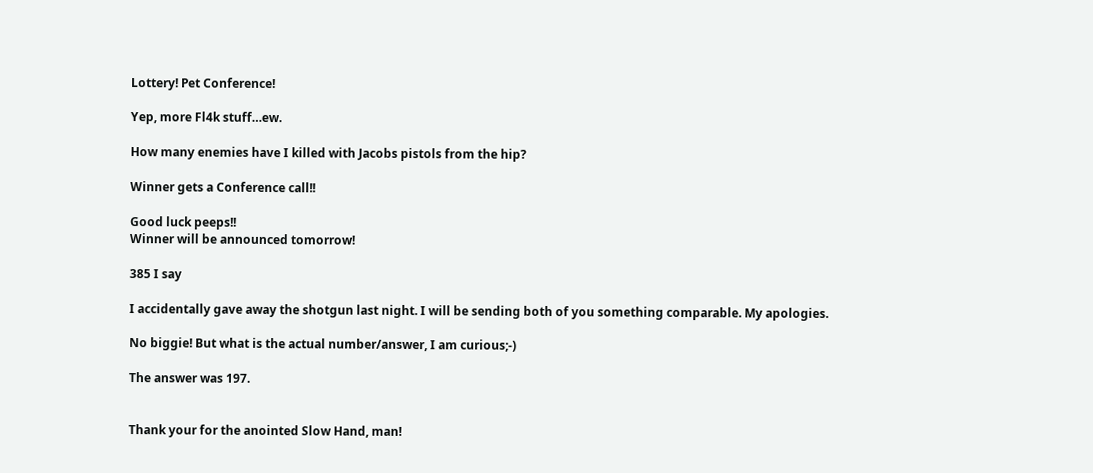Lottery! Pet Conference!

Yep, more Fl4k stuff…ew.

How many enemies have I killed with Jacobs pistols from the hip?

Winner gets a Conference call!!

Good luck peeps!!
Winner will be announced tomorrow!

385 I say

I accidentally gave away the shotgun last night. I will be sending both of you something comparable. My apologies.

No biggie! But what is the actual number/answer, I am curious;‐)

The answer was 197.


Thank your for the anointed Slow Hand, man!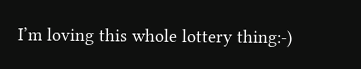I’m loving this whole lottery thing:-)